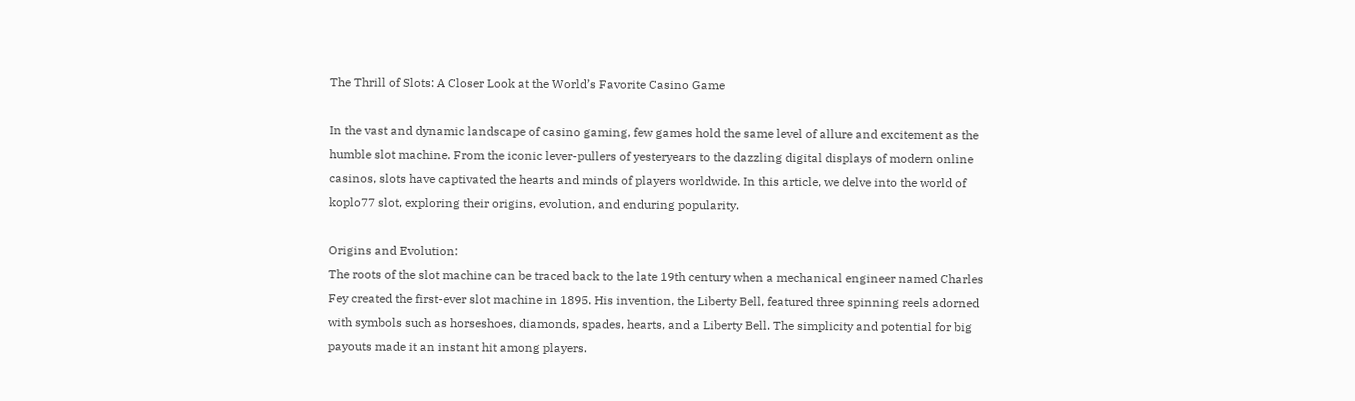The Thrill of Slots: A Closer Look at the World’s Favorite Casino Game

In the vast and dynamic landscape of casino gaming, few games hold the same level of allure and excitement as the humble slot machine. From the iconic lever-pullers of yesteryears to the dazzling digital displays of modern online casinos, slots have captivated the hearts and minds of players worldwide. In this article, we delve into the world of koplo77 slot, exploring their origins, evolution, and enduring popularity.

Origins and Evolution:
The roots of the slot machine can be traced back to the late 19th century when a mechanical engineer named Charles Fey created the first-ever slot machine in 1895. His invention, the Liberty Bell, featured three spinning reels adorned with symbols such as horseshoes, diamonds, spades, hearts, and a Liberty Bell. The simplicity and potential for big payouts made it an instant hit among players.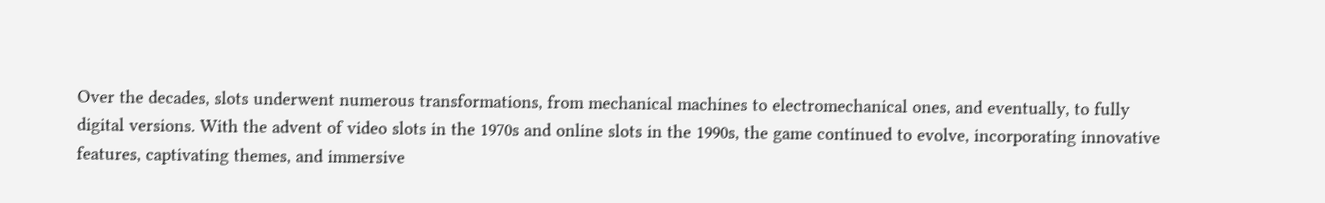Over the decades, slots underwent numerous transformations, from mechanical machines to electromechanical ones, and eventually, to fully digital versions. With the advent of video slots in the 1970s and online slots in the 1990s, the game continued to evolve, incorporating innovative features, captivating themes, and immersive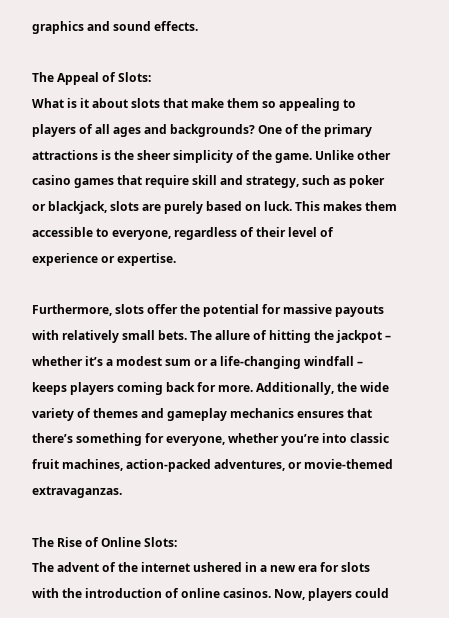graphics and sound effects.

The Appeal of Slots:
What is it about slots that make them so appealing to players of all ages and backgrounds? One of the primary attractions is the sheer simplicity of the game. Unlike other casino games that require skill and strategy, such as poker or blackjack, slots are purely based on luck. This makes them accessible to everyone, regardless of their level of experience or expertise.

Furthermore, slots offer the potential for massive payouts with relatively small bets. The allure of hitting the jackpot – whether it’s a modest sum or a life-changing windfall – keeps players coming back for more. Additionally, the wide variety of themes and gameplay mechanics ensures that there’s something for everyone, whether you’re into classic fruit machines, action-packed adventures, or movie-themed extravaganzas.

The Rise of Online Slots:
The advent of the internet ushered in a new era for slots with the introduction of online casinos. Now, players could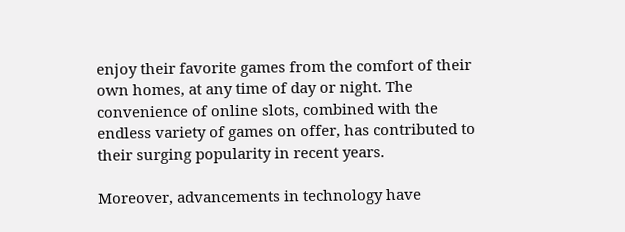enjoy their favorite games from the comfort of their own homes, at any time of day or night. The convenience of online slots, combined with the endless variety of games on offer, has contributed to their surging popularity in recent years.

Moreover, advancements in technology have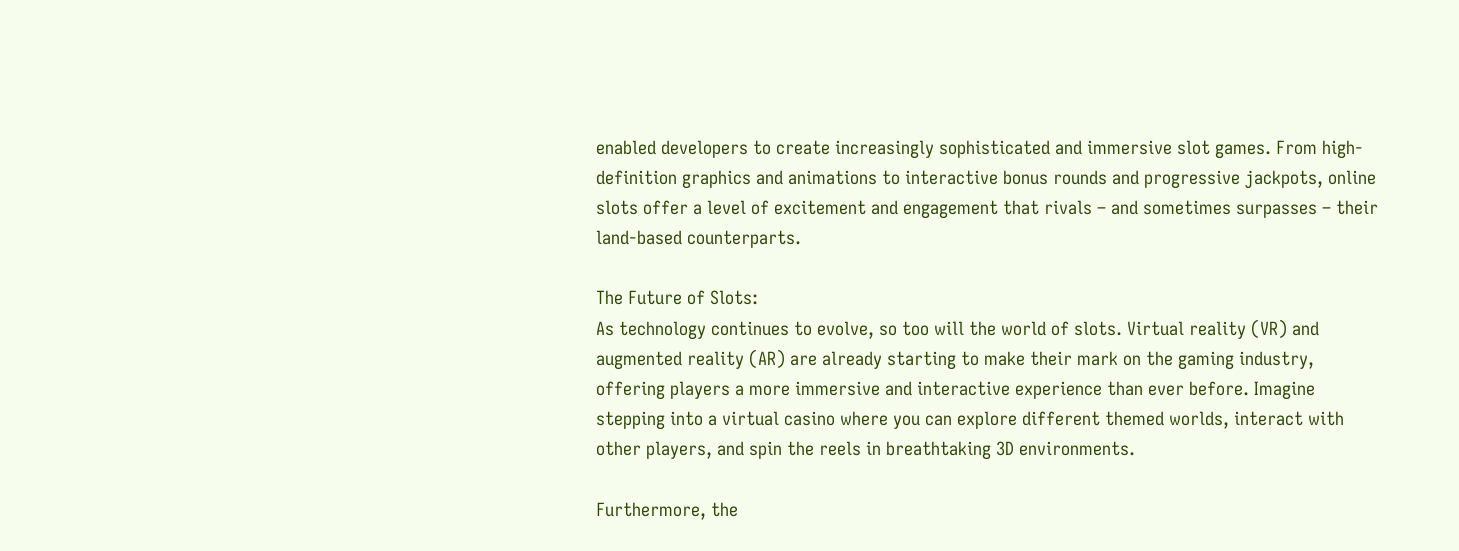enabled developers to create increasingly sophisticated and immersive slot games. From high-definition graphics and animations to interactive bonus rounds and progressive jackpots, online slots offer a level of excitement and engagement that rivals – and sometimes surpasses – their land-based counterparts.

The Future of Slots:
As technology continues to evolve, so too will the world of slots. Virtual reality (VR) and augmented reality (AR) are already starting to make their mark on the gaming industry, offering players a more immersive and interactive experience than ever before. Imagine stepping into a virtual casino where you can explore different themed worlds, interact with other players, and spin the reels in breathtaking 3D environments.

Furthermore, the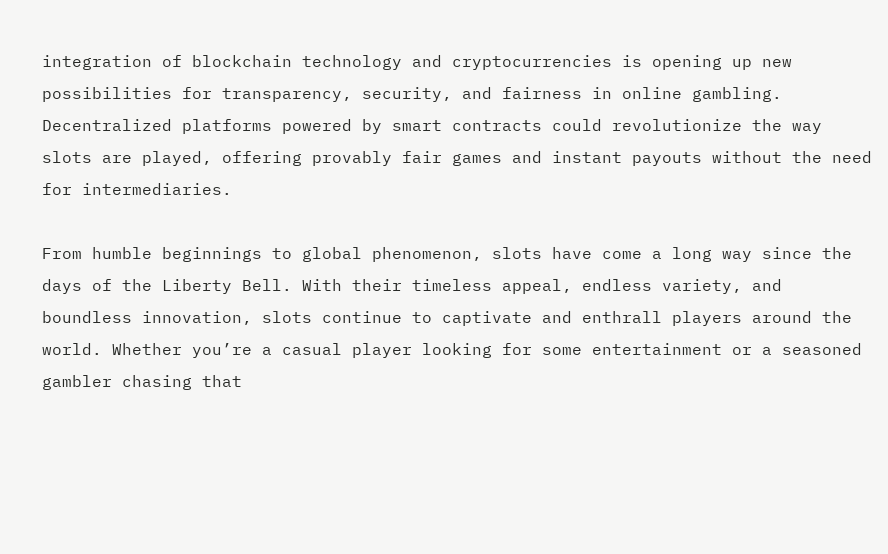integration of blockchain technology and cryptocurrencies is opening up new possibilities for transparency, security, and fairness in online gambling. Decentralized platforms powered by smart contracts could revolutionize the way slots are played, offering provably fair games and instant payouts without the need for intermediaries.

From humble beginnings to global phenomenon, slots have come a long way since the days of the Liberty Bell. With their timeless appeal, endless variety, and boundless innovation, slots continue to captivate and enthrall players around the world. Whether you’re a casual player looking for some entertainment or a seasoned gambler chasing that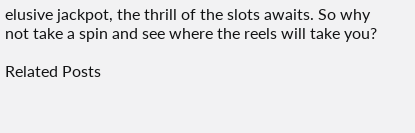elusive jackpot, the thrill of the slots awaits. So why not take a spin and see where the reels will take you?

Related Posts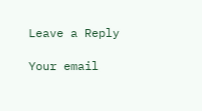Leave a Reply

Your email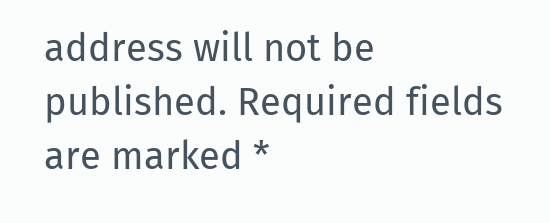address will not be published. Required fields are marked *